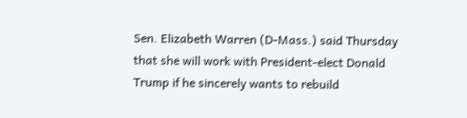Sen. Elizabeth Warren (D-Mass.) said Thursday that she will work with President-elect Donald Trump if he sincerely wants to rebuild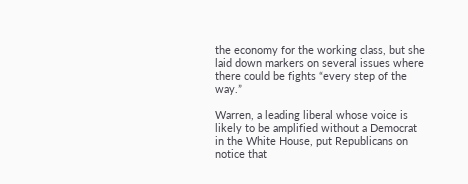the economy for the working class, but she laid down markers on several issues where there could be fights “every step of the way.”

Warren, a leading liberal whose voice is likely to be amplified without a Democrat in the White House, put Republicans on notice that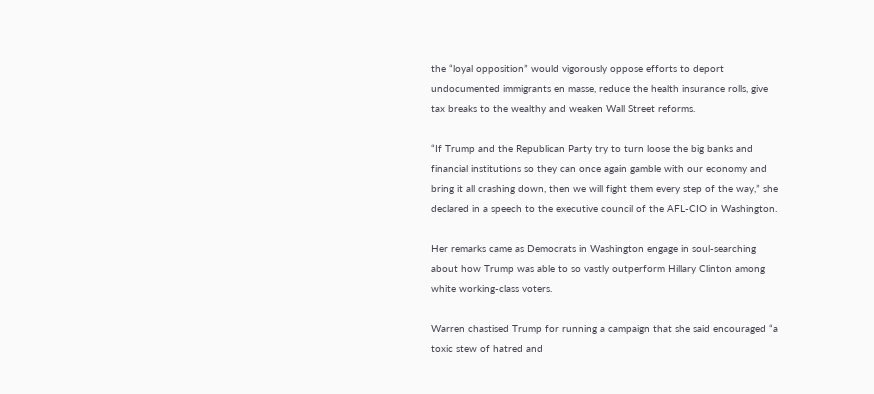the “loyal opposition” would vigorously oppose efforts to deport undocumented immigrants en masse, reduce the health insurance rolls, give tax breaks to the wealthy and weaken Wall Street reforms.

“If Trump and the Republican Party try to turn loose the big banks and financial institutions so they can once again gamble with our economy and bring it all crashing down, then we will fight them every step of the way,” she declared in a speech to the executive council of the AFL-CIO in Washington.

Her remarks came as Democrats in Washington engage in soul-searching about how Trump was able to so vastly outperform Hillary Clinton among white working-class voters.

Warren chastised Trump for running a campaign that she said encouraged “a toxic stew of hatred and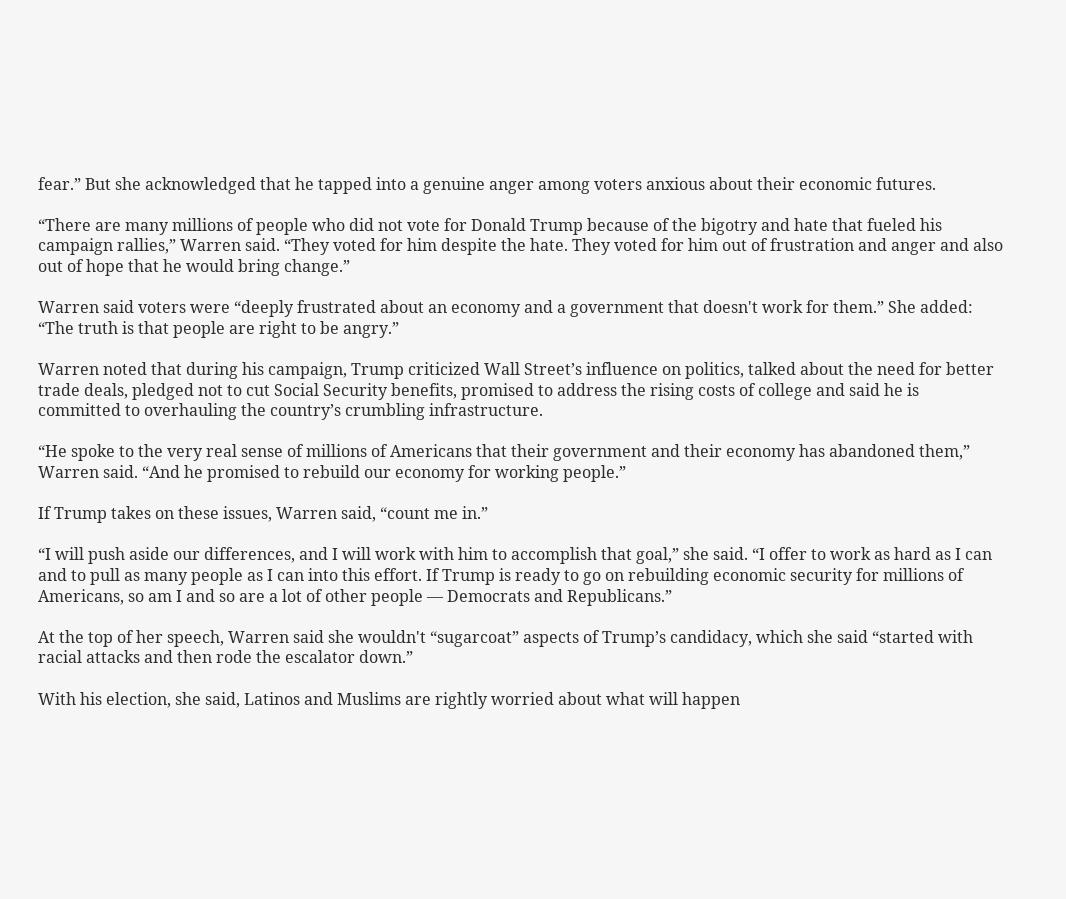fear.” But she acknowledged that he tapped into a genuine anger among voters anxious about their economic futures.

“There are many millions of people who did not vote for Donald Trump because of the bigotry and hate that fueled his campaign rallies,” Warren said. “They voted for him despite the hate. They voted for him out of frustration and anger and also out of hope that he would bring change.”

Warren said voters were “deeply frustrated about an economy and a government that doesn't work for them.” She added: “The truth is that people are right to be angry.”

Warren noted that during his campaign, Trump criticized Wall Street’s influence on politics, talked about the need for better trade deals, pledged not to cut Social Security benefits, promised to address the rising costs of college and said he is committed to overhauling the country’s crumbling infrastructure.

“He spoke to the very real sense of millions of Americans that their government and their economy has abandoned them,” Warren said. “And he promised to rebuild our economy for working people.”

If Trump takes on these issues, Warren said, “count me in.”

“I will push aside our differences, and I will work with him to accomplish that goal,” she said. “I offer to work as hard as I can and to pull as many people as I can into this effort. If Trump is ready to go on rebuilding economic security for millions of Americans, so am I and so are a lot of other people — Democrats and Republicans.”

At the top of her speech, Warren said she wouldn't “sugarcoat” aspects of Trump’s candidacy, which she said “started with racial attacks and then rode the escalator down.”

With his election, she said, Latinos and Muslims are rightly worried about what will happen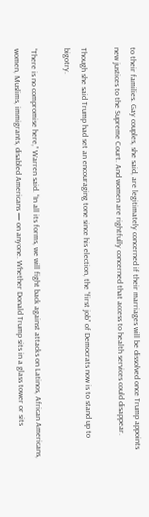to their families. Gay couples, she said, are legitimately concerned if their marriages will be dissolved once Trump appoints new justices to the Supreme Court. And women are rightfully concerned that access to health services could disappear.

Though she said Trump had set an encouraging tone since his election, the “first job” of Democrats now is to stand up to bigotry.

“There is no compromise here,” Warren said. “In all its forms, we will fight back against attacks on Latinos, African Americans, women, Muslims, immigrants, disabled Americans — on anyone. Whether Donald Trump sits in a glass tower or sits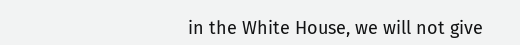in the White House, we will not give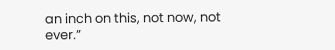an inch on this, not now, not ever.”